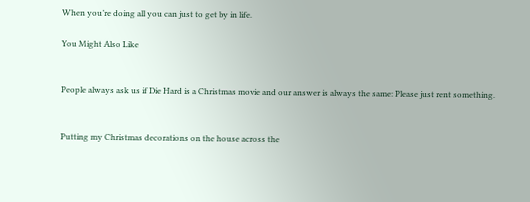When you’re doing all you can just to get by in life.

You Might Also Like


People always ask us if Die Hard is a Christmas movie and our answer is always the same: Please just rent something.


Putting my Christmas decorations on the house across the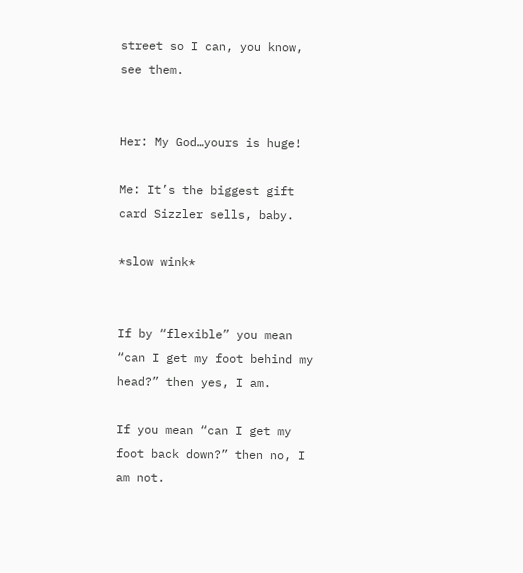street so I can, you know, see them.


Her: My God…yours is huge!

Me: It’s the biggest gift card Sizzler sells, baby.

*slow wink*


If by “flexible” you mean “can I get my foot behind my head?” then yes, I am.

If you mean “can I get my foot back down?” then no, I am not.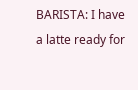BARISTA: I have a latte ready for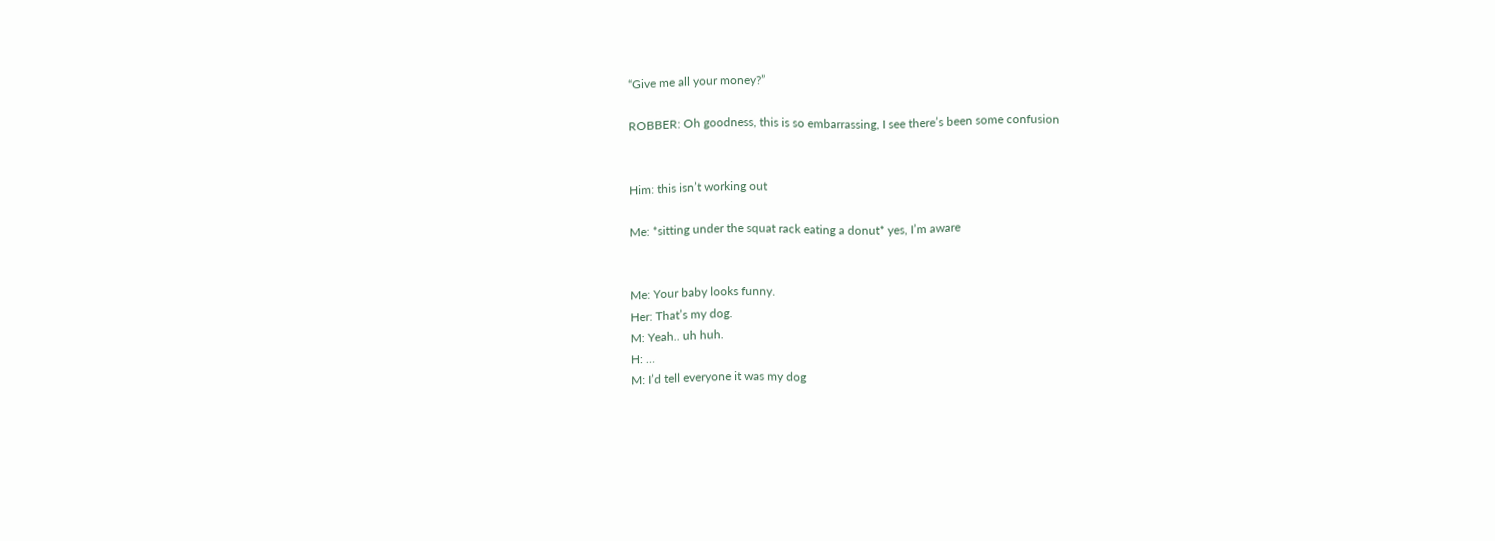“Give me all your money?”

ROBBER: Oh goodness, this is so embarrassing, I see there’s been some confusion


Him: this isn’t working out

Me: *sitting under the squat rack eating a donut* yes, I’m aware


Me: Your baby looks funny.
Her: That’s my dog.
M: Yeah.. uh huh.
H: …
M: I’d tell everyone it was my dog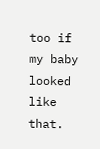too if my baby looked like that.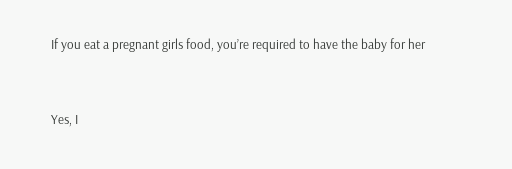If you eat a pregnant girls food, you’re required to have the baby for her


Yes, I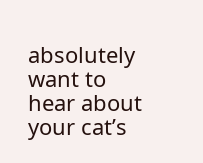absolutely want to hear about your cat’s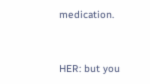medication.


HER: but you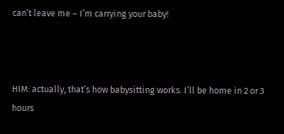can’t leave me – I’m carrying your baby!



HIM: actually, that’s how babysitting works. I’ll be home in 2 or 3 hours